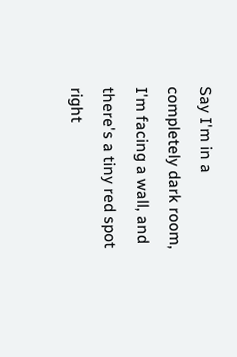Say I'm in a completely dark room, I'm facing a wall, and there's a tiny red spot right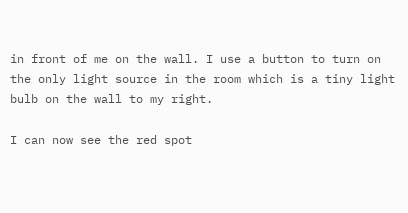in front of me on the wall. I use a button to turn on the only light source in the room which is a tiny light bulb on the wall to my right.

I can now see the red spot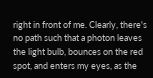right in front of me. Clearly, there's no path such that a photon leaves the light bulb, bounces on the red spot, and enters my eyes, as the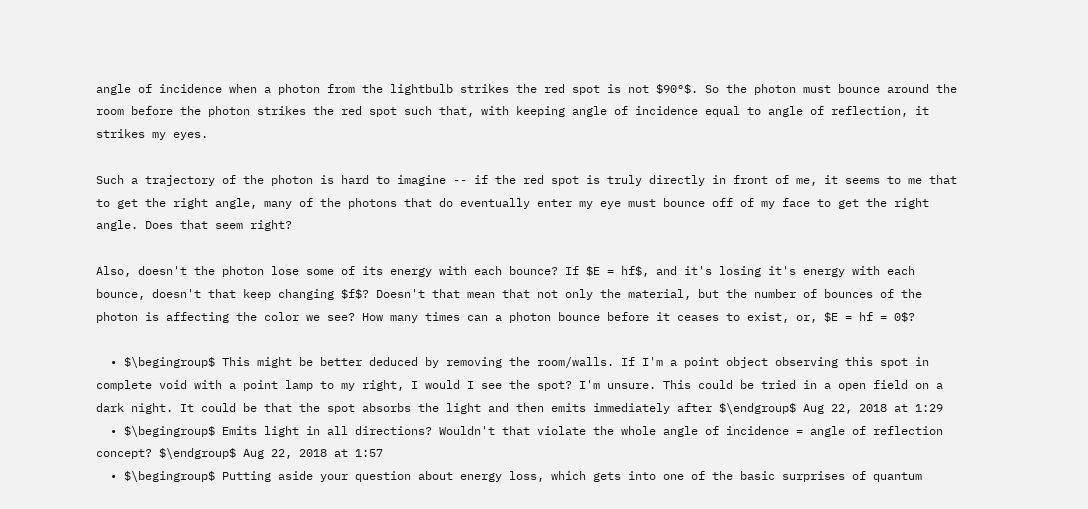angle of incidence when a photon from the lightbulb strikes the red spot is not $90°$. So the photon must bounce around the room before the photon strikes the red spot such that, with keeping angle of incidence equal to angle of reflection, it strikes my eyes.

Such a trajectory of the photon is hard to imagine -- if the red spot is truly directly in front of me, it seems to me that to get the right angle, many of the photons that do eventually enter my eye must bounce off of my face to get the right angle. Does that seem right?

Also, doesn't the photon lose some of its energy with each bounce? If $E = hf$, and it's losing it's energy with each bounce, doesn't that keep changing $f$? Doesn't that mean that not only the material, but the number of bounces of the photon is affecting the color we see? How many times can a photon bounce before it ceases to exist, or, $E = hf = 0$?

  • $\begingroup$ This might be better deduced by removing the room/walls. If I'm a point object observing this spot in complete void with a point lamp to my right, I would I see the spot? I'm unsure. This could be tried in a open field on a dark night. It could be that the spot absorbs the light and then emits immediately after $\endgroup$ Aug 22, 2018 at 1:29
  • $\begingroup$ Emits light in all directions? Wouldn't that violate the whole angle of incidence = angle of reflection concept? $\endgroup$ Aug 22, 2018 at 1:57
  • $\begingroup$ Putting aside your question about energy loss, which gets into one of the basic surprises of quantum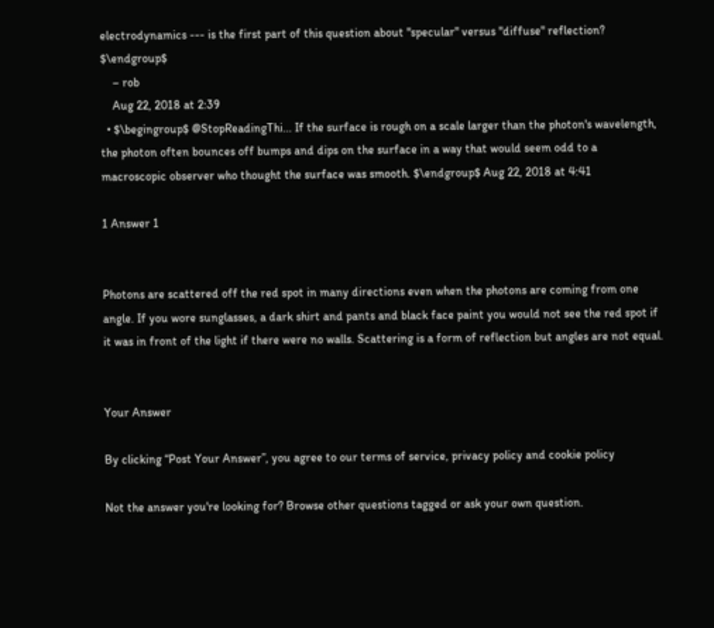electrodynamics --- is the first part of this question about "specular" versus "diffuse" reflection? $\endgroup$
    – rob
    Aug 22, 2018 at 2:39
  • $\begingroup$ @StopReadingThi... If the surface is rough on a scale larger than the photon's wavelength, the photon often bounces off bumps and dips on the surface in a way that would seem odd to a macroscopic observer who thought the surface was smooth. $\endgroup$ Aug 22, 2018 at 4:41

1 Answer 1


Photons are scattered off the red spot in many directions even when the photons are coming from one angle. If you wore sunglasses, a dark shirt and pants and black face paint you would not see the red spot if it was in front of the light if there were no walls. Scattering is a form of reflection but angles are not equal.


Your Answer

By clicking “Post Your Answer”, you agree to our terms of service, privacy policy and cookie policy

Not the answer you're looking for? Browse other questions tagged or ask your own question.